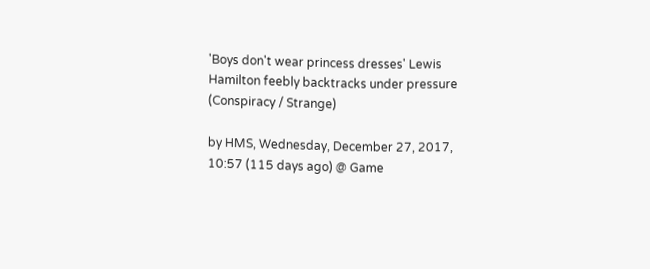'Boys don't wear princess dresses' Lewis Hamilton feebly backtracks under pressure (Conspiracy / Strange)

by HMS, Wednesday, December 27, 2017, 10:57 (115 days ago) @ Game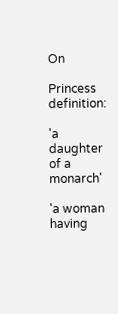On

Princess definition:

'a daughter of a monarch'

'a woman having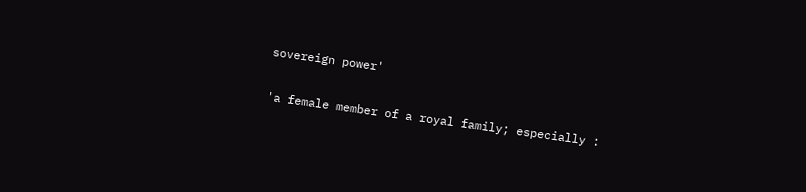sovereign power'

'a female member of a royal family; especially :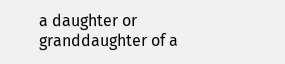a daughter or granddaughter of a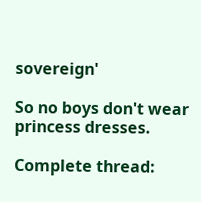sovereign'

So no boys don't wear princess dresses.

Complete thread: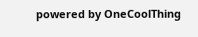powered by OneCoolThing